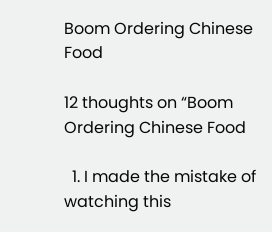Boom Ordering Chinese Food

12 thoughts on “Boom Ordering Chinese Food

  1. I made the mistake of watching this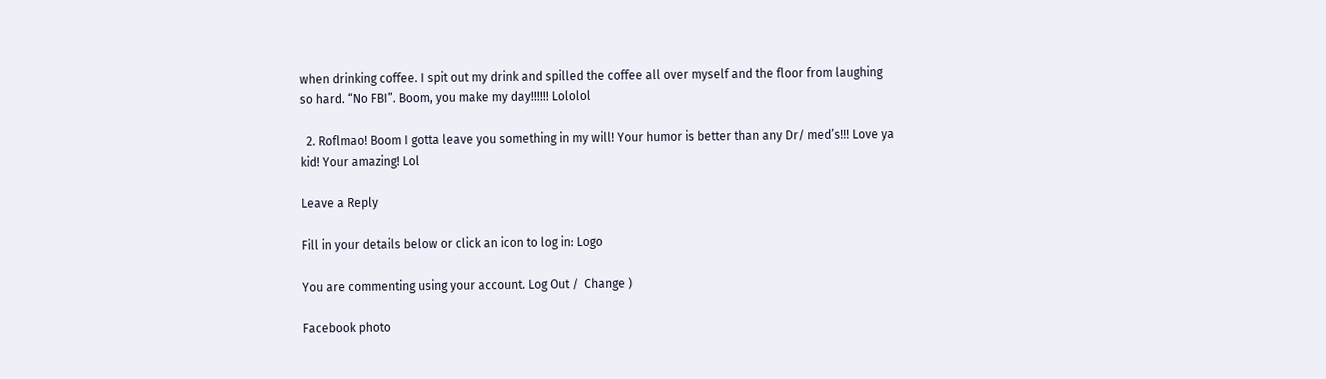when drinking coffee. I spit out my drink and spilled the coffee all over myself and the floor from laughing so hard. “No FBI”. Boom, you make my day!!!!!! Lololol

  2. Roflmao! Boom I gotta leave you something in my will! Your humor is better than any Dr/ med’s!!! Love ya kid! Your amazing! Lol

Leave a Reply

Fill in your details below or click an icon to log in: Logo

You are commenting using your account. Log Out /  Change )

Facebook photo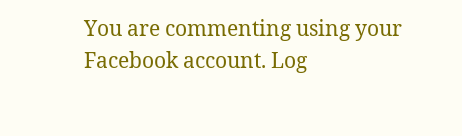You are commenting using your Facebook account. Log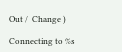Out /  Change )

Connecting to %s